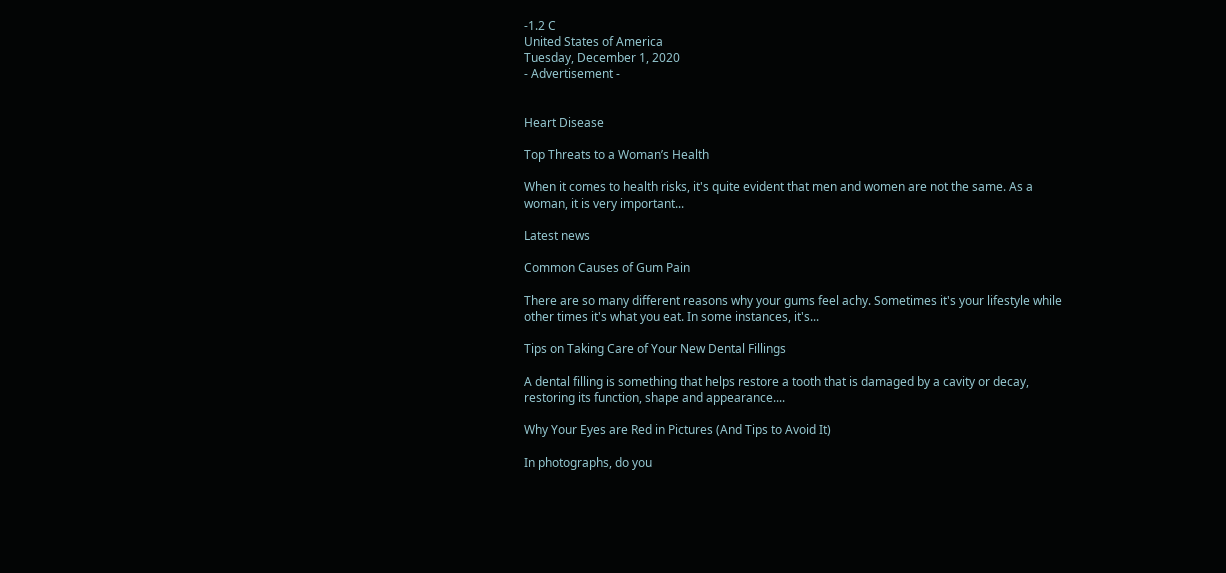-1.2 C
United States of America
Tuesday, December 1, 2020
- Advertisement -


Heart Disease

Top Threats to a Woman’s Health

When it comes to health risks, it's quite evident that men and women are not the same. As a woman, it is very important...

Latest news

Common Causes of Gum Pain

There are so many different reasons why your gums feel achy. Sometimes it's your lifestyle while other times it's what you eat. In some instances, it's...

Tips on Taking Care of Your New Dental Fillings

A dental filling is something that helps restore a tooth that is damaged by a cavity or decay, restoring its function, shape and appearance....

Why Your Eyes are Red in Pictures (And Tips to Avoid It)

In photographs, do you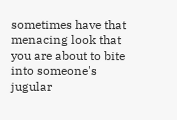sometimes have that menacing look that you are about to bite into someone's jugular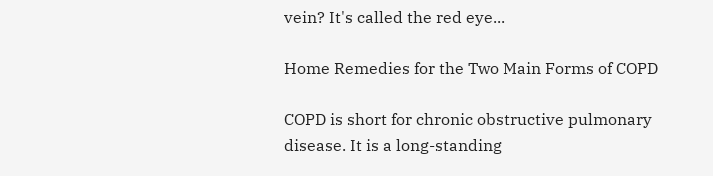vein? It's called the red eye...

Home Remedies for the Two Main Forms of COPD

COPD is short for chronic obstructive pulmonary disease. It is a long-standing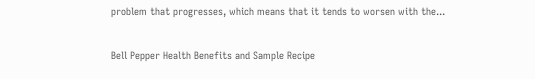problem that progresses, which means that it tends to worsen with the...

Bell Pepper Health Benefits and Sample Recipe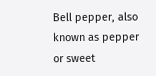Bell pepper, also known as pepper or sweet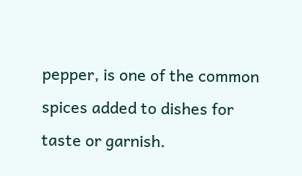pepper, is one of the common spices added to dishes for taste or garnish.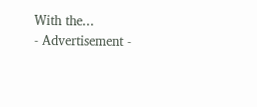With the...
- Advertisement -